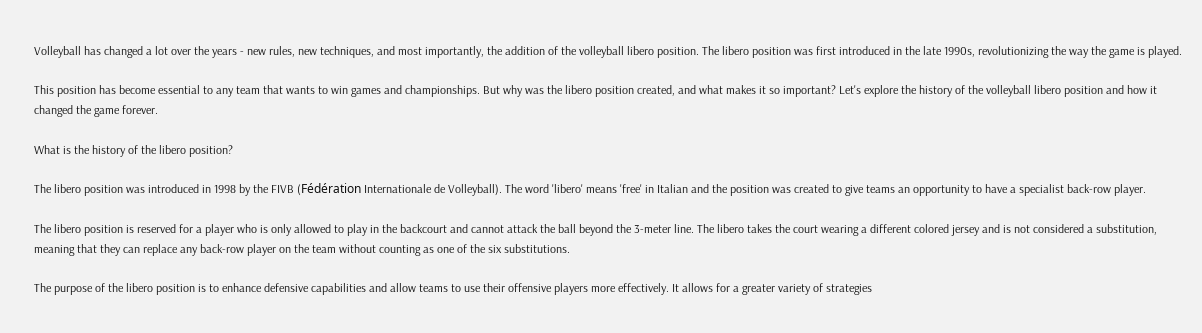Volleyball has changed a lot over the years - new rules, new techniques, and most importantly, the addition of the volleyball libero position. The libero position was first introduced in the late 1990s, revolutionizing the way the game is played.

This position has become essential to any team that wants to win games and championships. But why was the libero position created, and what makes it so important? Let's explore the history of the volleyball libero position and how it changed the game forever.

What is the history of the libero position?

The libero position was introduced in 1998 by the FIVB (Fédération Internationale de Volleyball). The word 'libero' means 'free' in Italian and the position was created to give teams an opportunity to have a specialist back-row player.

The libero position is reserved for a player who is only allowed to play in the backcourt and cannot attack the ball beyond the 3-meter line. The libero takes the court wearing a different colored jersey and is not considered a substitution, meaning that they can replace any back-row player on the team without counting as one of the six substitutions.

The purpose of the libero position is to enhance defensive capabilities and allow teams to use their offensive players more effectively. It allows for a greater variety of strategies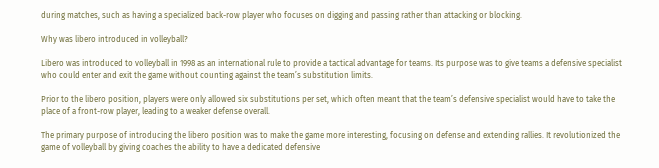during matches, such as having a specialized back-row player who focuses on digging and passing rather than attacking or blocking.

Why was libero introduced in volleyball?

Libero was introduced to volleyball in 1998 as an international rule to provide a tactical advantage for teams. Its purpose was to give teams a defensive specialist who could enter and exit the game without counting against the team’s substitution limits.

Prior to the libero position, players were only allowed six substitutions per set, which often meant that the team’s defensive specialist would have to take the place of a front-row player, leading to a weaker defense overall.

The primary purpose of introducing the libero position was to make the game more interesting, focusing on defense and extending rallies. It revolutionized the game of volleyball by giving coaches the ability to have a dedicated defensive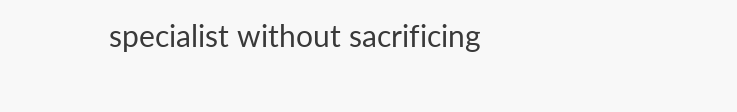specialist without sacrificing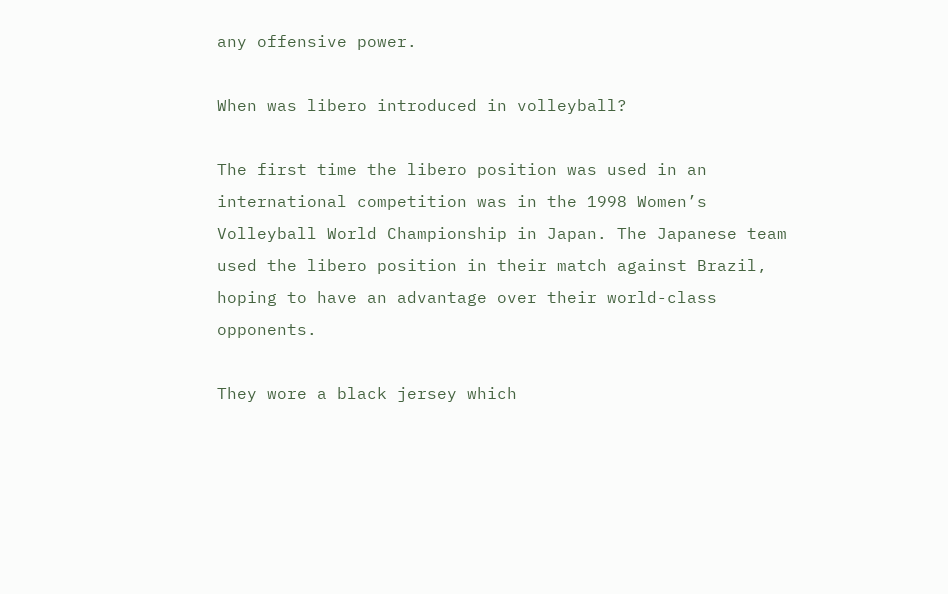any offensive power.

When was libero introduced in volleyball?

The first time the libero position was used in an international competition was in the 1998 Women’s Volleyball World Championship in Japan. The Japanese team used the libero position in their match against Brazil, hoping to have an advantage over their world-class opponents.

They wore a black jersey which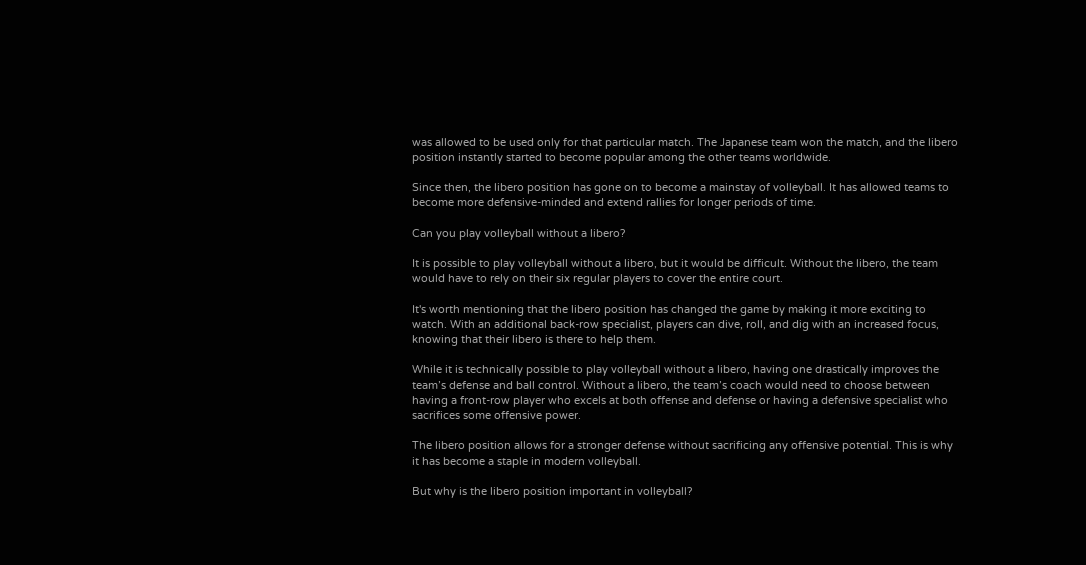was allowed to be used only for that particular match. The Japanese team won the match, and the libero position instantly started to become popular among the other teams worldwide.

Since then, the libero position has gone on to become a mainstay of volleyball. It has allowed teams to become more defensive-minded and extend rallies for longer periods of time.

Can you play volleyball without a libero?

It is possible to play volleyball without a libero, but it would be difficult. Without the libero, the team would have to rely on their six regular players to cover the entire court.

It's worth mentioning that the libero position has changed the game by making it more exciting to watch. With an additional back-row specialist, players can dive, roll, and dig with an increased focus, knowing that their libero is there to help them.

While it is technically possible to play volleyball without a libero, having one drastically improves the team’s defense and ball control. Without a libero, the team’s coach would need to choose between having a front-row player who excels at both offense and defense or having a defensive specialist who sacrifices some offensive power.

The libero position allows for a stronger defense without sacrificing any offensive potential. This is why it has become a staple in modern volleyball.

But why is the libero position important in volleyball?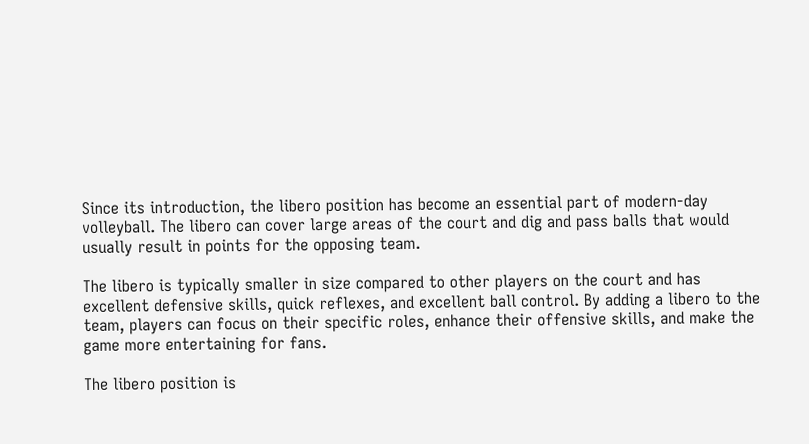Since its introduction, the libero position has become an essential part of modern-day volleyball. The libero can cover large areas of the court and dig and pass balls that would usually result in points for the opposing team.

The libero is typically smaller in size compared to other players on the court and has excellent defensive skills, quick reflexes, and excellent ball control. By adding a libero to the team, players can focus on their specific roles, enhance their offensive skills, and make the game more entertaining for fans.

The libero position is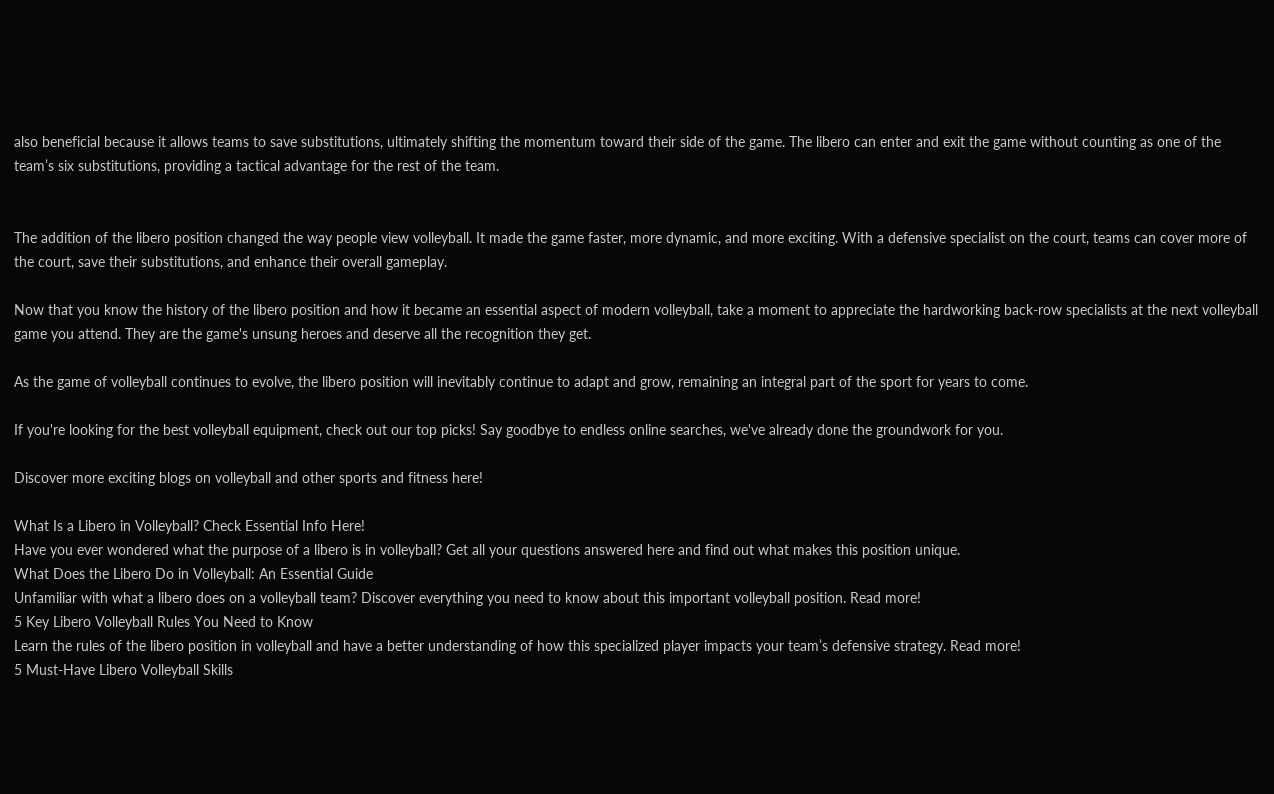also beneficial because it allows teams to save substitutions, ultimately shifting the momentum toward their side of the game. The libero can enter and exit the game without counting as one of the team’s six substitutions, providing a tactical advantage for the rest of the team.


The addition of the libero position changed the way people view volleyball. It made the game faster, more dynamic, and more exciting. With a defensive specialist on the court, teams can cover more of the court, save their substitutions, and enhance their overall gameplay.

Now that you know the history of the libero position and how it became an essential aspect of modern volleyball, take a moment to appreciate the hardworking back-row specialists at the next volleyball game you attend. They are the game's unsung heroes and deserve all the recognition they get.

As the game of volleyball continues to evolve, the libero position will inevitably continue to adapt and grow, remaining an integral part of the sport for years to come.

If you're looking for the best volleyball equipment, check out our top picks! Say goodbye to endless online searches, we've already done the groundwork for you.

Discover more exciting blogs on volleyball and other sports and fitness here!

What Is a Libero in Volleyball? Check Essential Info Here!
Have you ever wondered what the purpose of a libero is in volleyball? Get all your questions answered here and find out what makes this position unique.
What Does the Libero Do in Volleyball: An Essential Guide
Unfamiliar with what a libero does on a volleyball team? Discover everything you need to know about this important volleyball position. Read more!
5 Key Libero Volleyball Rules You Need to Know
Learn the rules of the libero position in volleyball and have a better understanding of how this specialized player impacts your team’s defensive strategy. Read more!
5 Must-Have Libero Volleyball Skills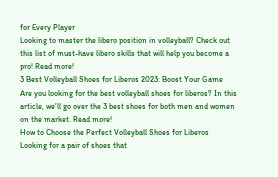for Every Player
Looking to master the libero position in volleyball? Check out this list of must-have libero skills that will help you become a pro! Read more!
3 Best Volleyball Shoes for Liberos 2023: Boost Your Game
Are you looking for the best volleyball shoes for liberos? In this article, we’ll go over the 3 best shoes for both men and women on the market. Read more!
How to Choose the Perfect Volleyball Shoes for Liberos
Looking for a pair of shoes that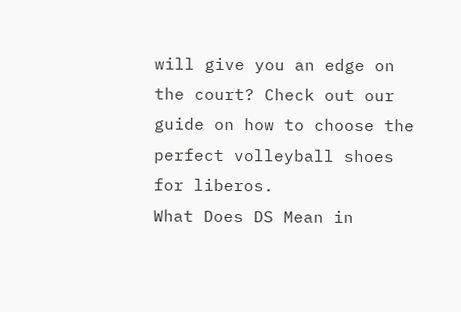will give you an edge on the court? Check out our guide on how to choose the perfect volleyball shoes for liberos.
What Does DS Mean in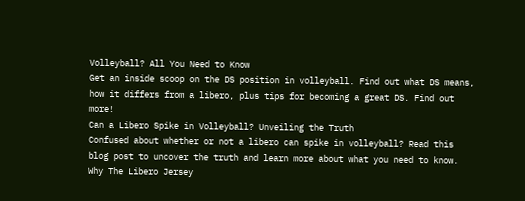Volleyball? All You Need to Know
Get an inside scoop on the DS position in volleyball. Find out what DS means, how it differs from a libero, plus tips for becoming a great DS. Find out more!
Can a Libero Spike in Volleyball? Unveiling the Truth
Confused about whether or not a libero can spike in volleyball? Read this blog post to uncover the truth and learn more about what you need to know.
Why The Libero Jersey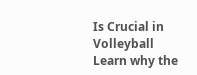Is Crucial in Volleyball
Learn why the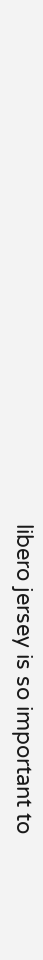libero jersey is so important to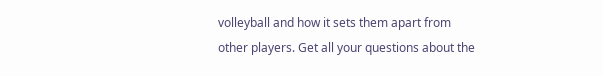volleyball and how it sets them apart from other players. Get all your questions about the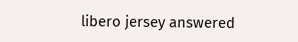libero jersey answered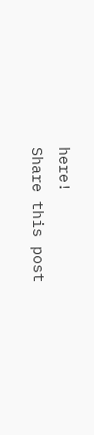here!
Share this post